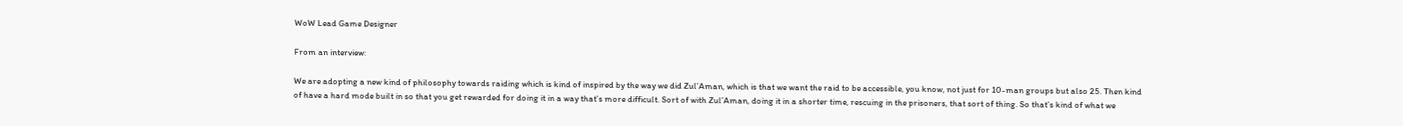WoW Lead Game Designer

From an interview:

We are adopting a new kind of philosophy towards raiding which is kind of inspired by the way we did Zul’Aman, which is that we want the raid to be accessible, you know, not just for 10-man groups but also 25. Then kind of have a hard mode built in so that you get rewarded for doing it in a way that’s more difficult. Sort of with Zul’Aman, doing it in a shorter time, rescuing in the prisoners, that sort of thing. So that’s kind of what we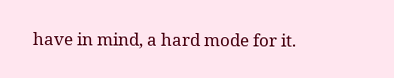have in mind, a hard mode for it.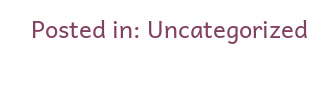Posted in: Uncategorized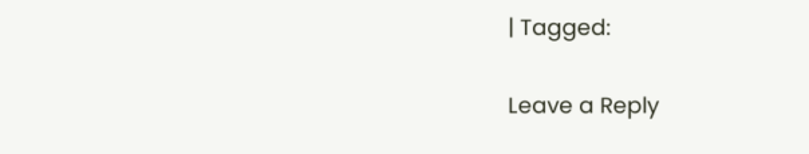| Tagged:

Leave a Reply